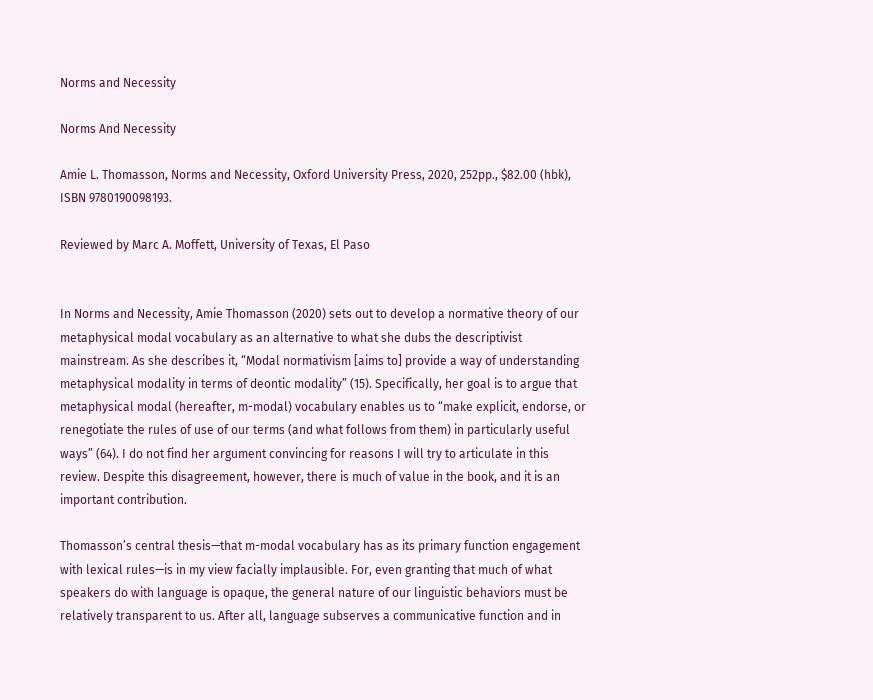Norms and Necessity

Norms And Necessity

Amie L. Thomasson, Norms and Necessity, Oxford University Press, 2020, 252pp., $82.00 (hbk), ISBN 9780190098193.

Reviewed by Marc A. Moffett, University of Texas, El Paso


In Norms and Necessity, Amie Thomasson (2020) sets out to develop a normative theory of our metaphysical modal vocabulary as an alternative to what she dubs the descriptivist mainstream. As she describes it, “Modal normativism [aims to] provide a way of understanding metaphysical modality in terms of deontic modality” (15). Specifically, her goal is to argue that metaphysical modal (hereafter, m-modal) vocabulary enables us to “make explicit, endorse, or renegotiate the rules of use of our terms (and what follows from them) in particularly useful ways” (64). I do not find her argument convincing for reasons I will try to articulate in this review. Despite this disagreement, however, there is much of value in the book, and it is an important contribution.

Thomasson’s central thesis—that m-modal vocabulary has as its primary function engagement with lexical rules—is in my view facially implausible. For, even granting that much of what speakers do with language is opaque, the general nature of our linguistic behaviors must be relatively transparent to us. After all, language subserves a communicative function and in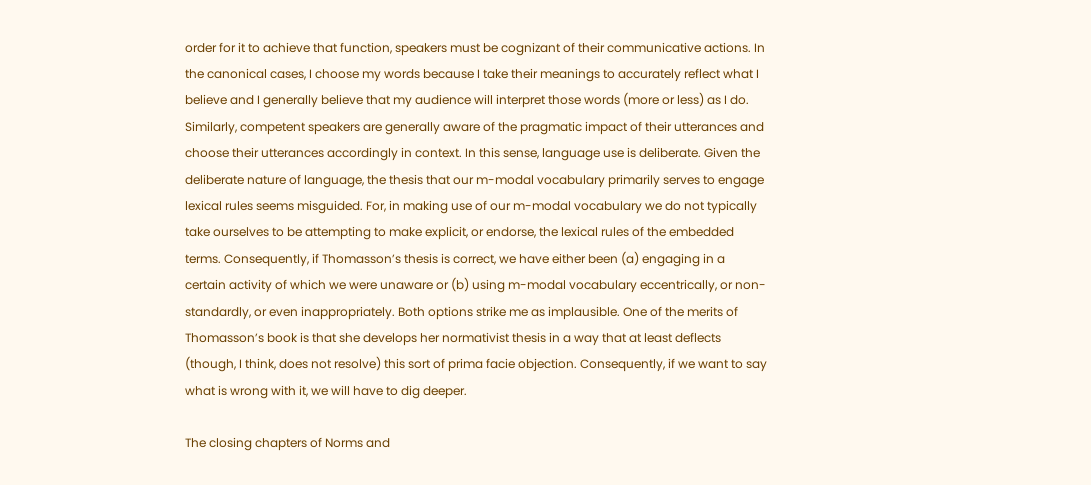order for it to achieve that function, speakers must be cognizant of their communicative actions. In the canonical cases, I choose my words because I take their meanings to accurately reflect what I believe and I generally believe that my audience will interpret those words (more or less) as I do. Similarly, competent speakers are generally aware of the pragmatic impact of their utterances and choose their utterances accordingly in context. In this sense, language use is deliberate. Given the deliberate nature of language, the thesis that our m-modal vocabulary primarily serves to engage lexical rules seems misguided. For, in making use of our m-modal vocabulary we do not typically take ourselves to be attempting to make explicit, or endorse, the lexical rules of the embedded terms. Consequently, if Thomasson’s thesis is correct, we have either been (a) engaging in a certain activity of which we were unaware or (b) using m-modal vocabulary eccentrically, or non-standardly, or even inappropriately. Both options strike me as implausible. One of the merits of Thomasson’s book is that she develops her normativist thesis in a way that at least deflects (though, I think, does not resolve) this sort of prima facie objection. Consequently, if we want to say what is wrong with it, we will have to dig deeper.

The closing chapters of Norms and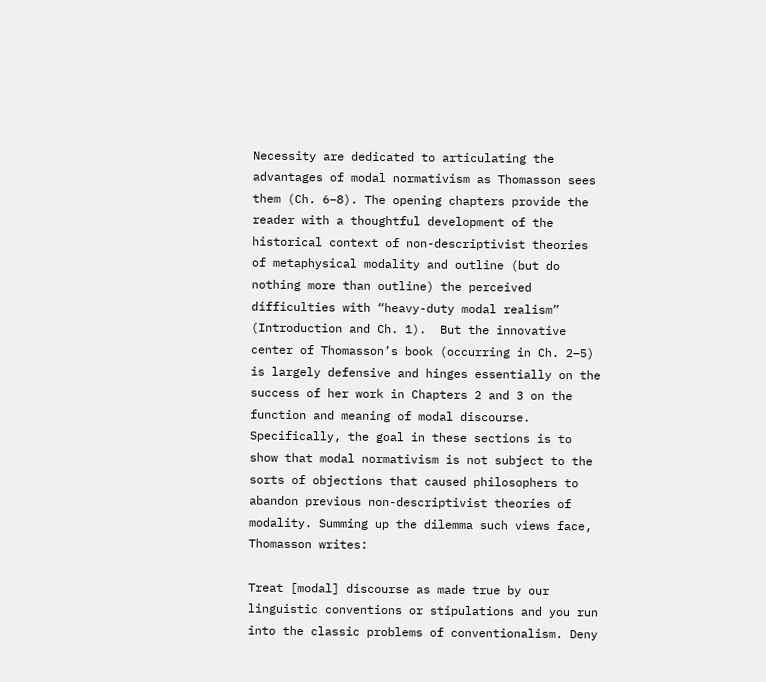Necessity are dedicated to articulating the advantages of modal normativism as Thomasson sees them (Ch. 6–8). The opening chapters provide the reader with a thoughtful development of the historical context of non-descriptivist theories of metaphysical modality and outline (but do nothing more than outline) the perceived difficulties with “heavy-duty modal realism” (Introduction and Ch. 1).  But the innovative center of Thomasson’s book (occurring in Ch. 2–5) is largely defensive and hinges essentially on the success of her work in Chapters 2 and 3 on the function and meaning of modal discourse. Specifically, the goal in these sections is to show that modal normativism is not subject to the sorts of objections that caused philosophers to abandon previous non-descriptivist theories of modality. Summing up the dilemma such views face, Thomasson writes:

Treat [modal] discourse as made true by our linguistic conventions or stipulations and you run into the classic problems of conventionalism. Deny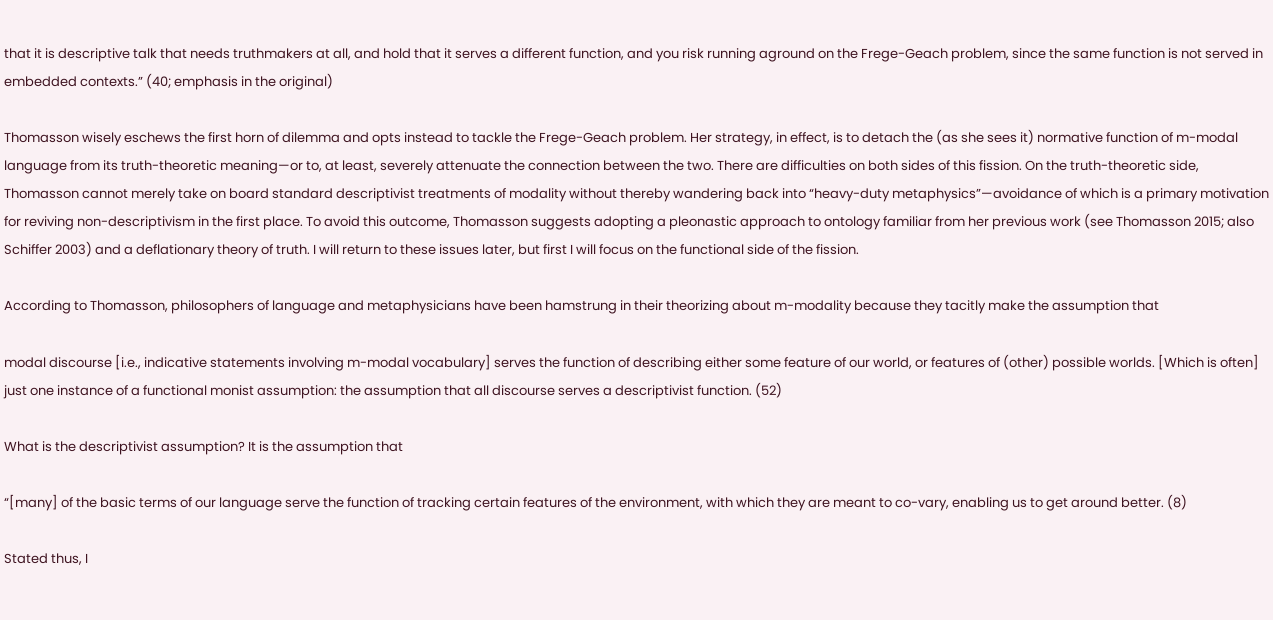that it is descriptive talk that needs truthmakers at all, and hold that it serves a different function, and you risk running aground on the Frege-Geach problem, since the same function is not served in embedded contexts.” (40; emphasis in the original)

Thomasson wisely eschews the first horn of dilemma and opts instead to tackle the Frege-Geach problem. Her strategy, in effect, is to detach the (as she sees it) normative function of m-modal language from its truth-theoretic meaning—or to, at least, severely attenuate the connection between the two. There are difficulties on both sides of this fission. On the truth-theoretic side, Thomasson cannot merely take on board standard descriptivist treatments of modality without thereby wandering back into “heavy-duty metaphysics”—avoidance of which is a primary motivation for reviving non-descriptivism in the first place. To avoid this outcome, Thomasson suggests adopting a pleonastic approach to ontology familiar from her previous work (see Thomasson 2015; also Schiffer 2003) and a deflationary theory of truth. I will return to these issues later, but first I will focus on the functional side of the fission.

According to Thomasson, philosophers of language and metaphysicians have been hamstrung in their theorizing about m-modality because they tacitly make the assumption that

modal discourse [i.e., indicative statements involving m-modal vocabulary] serves the function of describing either some feature of our world, or features of (other) possible worlds. [Which is often] just one instance of a functional monist assumption: the assumption that all discourse serves a descriptivist function. (52)

What is the descriptivist assumption? It is the assumption that

“[many] of the basic terms of our language serve the function of tracking certain features of the environment, with which they are meant to co-vary, enabling us to get around better. (8)

Stated thus, I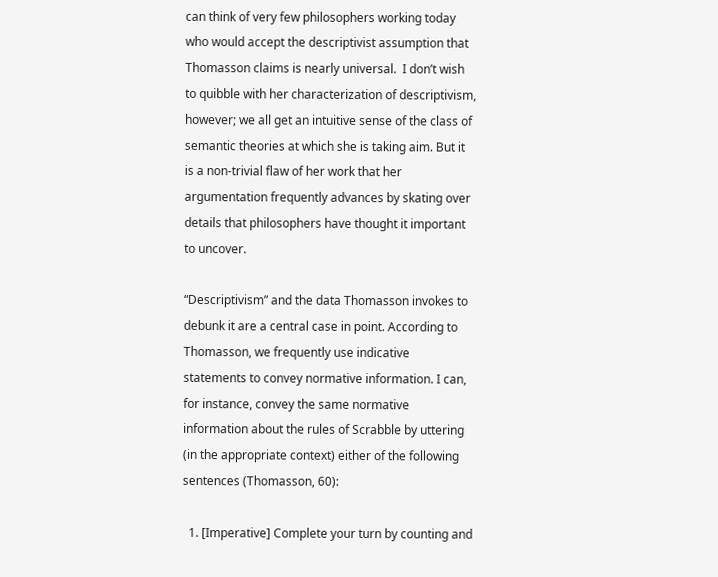can think of very few philosophers working today who would accept the descriptivist assumption that Thomasson claims is nearly universal.  I don’t wish to quibble with her characterization of descriptivism, however; we all get an intuitive sense of the class of semantic theories at which she is taking aim. But it is a non-trivial flaw of her work that her argumentation frequently advances by skating over details that philosophers have thought it important to uncover.

“Descriptivism” and the data Thomasson invokes to debunk it are a central case in point. According to Thomasson, we frequently use indicative statements to convey normative information. I can, for instance, convey the same normative information about the rules of Scrabble by uttering (in the appropriate context) either of the following sentences (Thomasson, 60):

  1. [Imperative] Complete your turn by counting and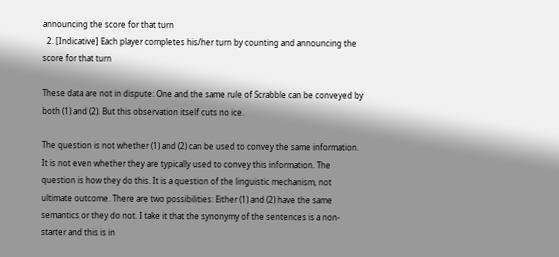announcing the score for that turn
  2. [Indicative] Each player completes his/her turn by counting and announcing the score for that turn

These data are not in dispute: One and the same rule of Scrabble can be conveyed by both (1) and (2). But this observation itself cuts no ice.

The question is not whether (1) and (2) can be used to convey the same information. It is not even whether they are typically used to convey this information. The question is how they do this. It is a question of the linguistic mechanism, not ultimate outcome. There are two possibilities: Either (1) and (2) have the same semantics or they do not. I take it that the synonymy of the sentences is a non-starter and this is in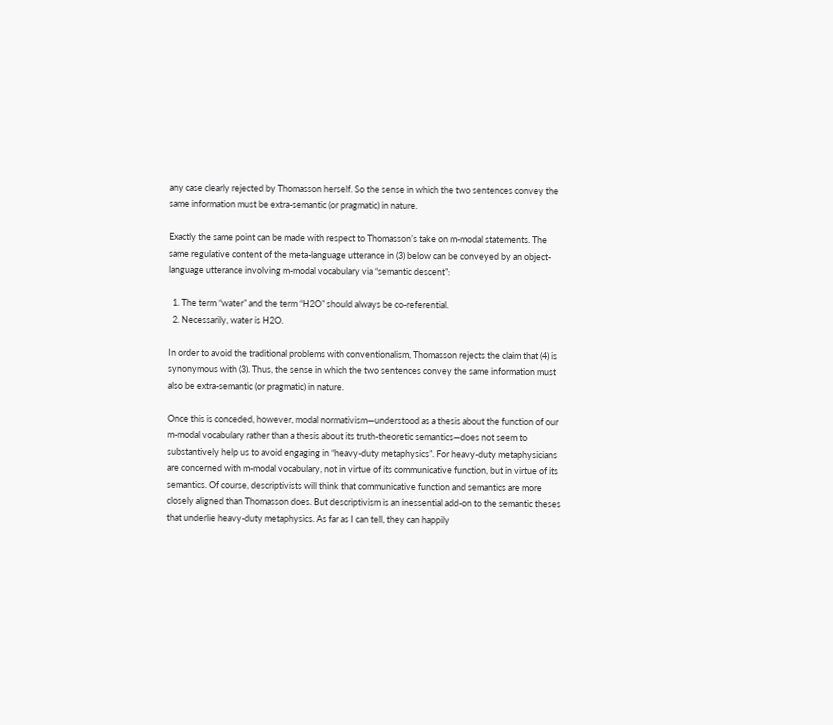any case clearly rejected by Thomasson herself. So the sense in which the two sentences convey the same information must be extra-semantic (or pragmatic) in nature.

Exactly the same point can be made with respect to Thomasson’s take on m-modal statements. The same regulative content of the meta-language utterance in (3) below can be conveyed by an object-language utterance involving m-modal vocabulary via “semantic descent”:

  1. The term “water” and the term “H2O” should always be co-referential.
  2. Necessarily, water is H2O.

In order to avoid the traditional problems with conventionalism, Thomasson rejects the claim that (4) is synonymous with (3). Thus, the sense in which the two sentences convey the same information must also be extra-semantic (or pragmatic) in nature.

Once this is conceded, however, modal normativism—understood as a thesis about the function of our m-modal vocabulary rather than a thesis about its truth-theoretic semantics—does not seem to substantively help us to avoid engaging in “heavy-duty metaphysics”. For heavy-duty metaphysicians are concerned with m-modal vocabulary, not in virtue of its communicative function, but in virtue of its semantics. Of course, descriptivists will think that communicative function and semantics are more closely aligned than Thomasson does. But descriptivism is an inessential add-on to the semantic theses that underlie heavy-duty metaphysics. As far as I can tell, they can happily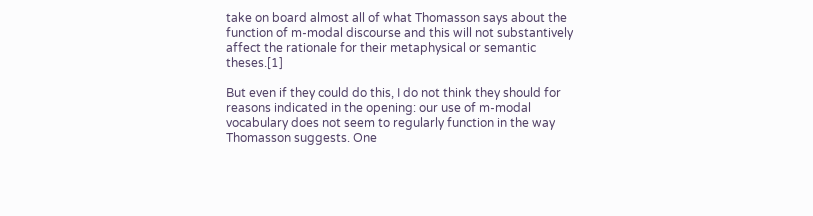take on board almost all of what Thomasson says about the function of m-modal discourse and this will not substantively affect the rationale for their metaphysical or semantic theses.[1]

But even if they could do this, I do not think they should for reasons indicated in the opening: our use of m-modal vocabulary does not seem to regularly function in the way Thomasson suggests. One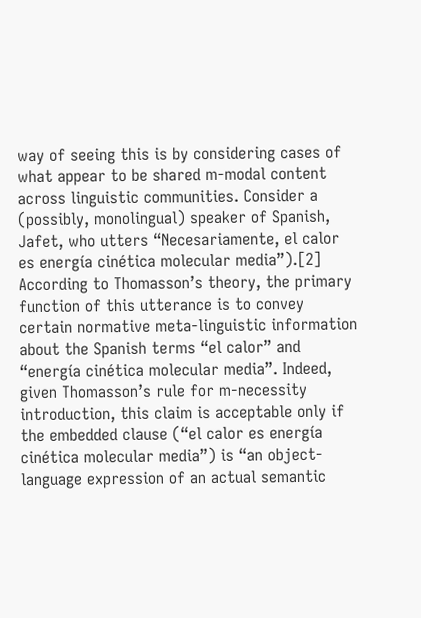way of seeing this is by considering cases of what appear to be shared m-modal content across linguistic communities. Consider a (possibly, monolingual) speaker of Spanish, Jafet, who utters “Necesariamente, el calor es energía cinética molecular media”).[2] According to Thomasson’s theory, the primary function of this utterance is to convey certain normative meta-linguistic information about the Spanish terms “el calor” and “energía cinética molecular media”. Indeed, given Thomasson’s rule for m-necessity introduction, this claim is acceptable only if the embedded clause (“el calor es energía cinética molecular media”) is “an object-language expression of an actual semantic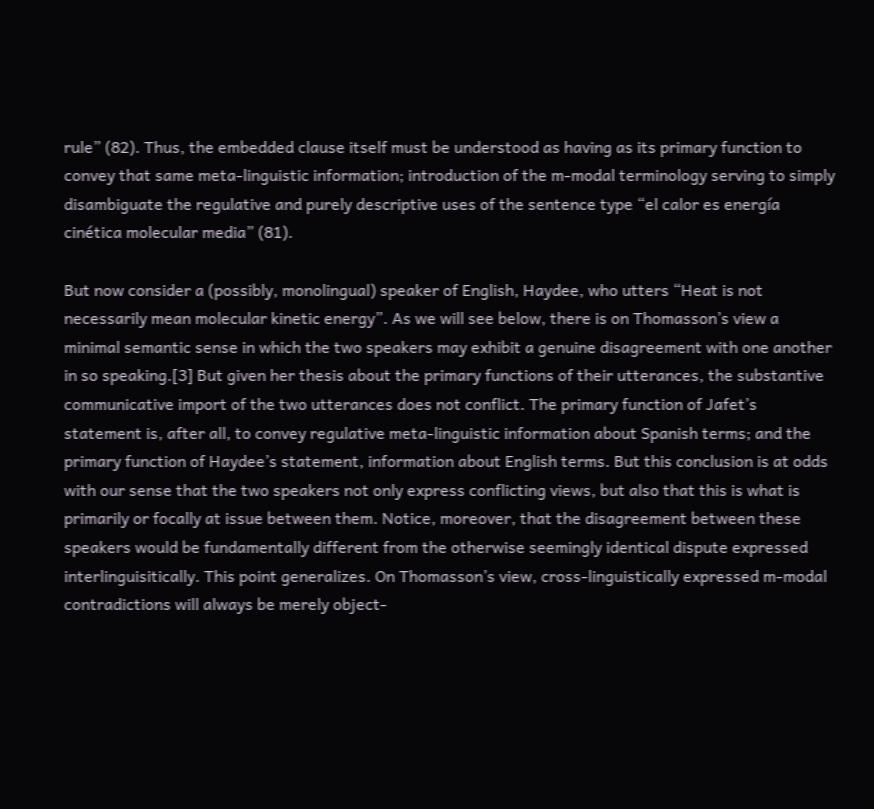rule” (82). Thus, the embedded clause itself must be understood as having as its primary function to convey that same meta-linguistic information; introduction of the m-modal terminology serving to simply disambiguate the regulative and purely descriptive uses of the sentence type “el calor es energía cinética molecular media” (81).

But now consider a (possibly, monolingual) speaker of English, Haydee, who utters “Heat is not necessarily mean molecular kinetic energy”. As we will see below, there is on Thomasson’s view a minimal semantic sense in which the two speakers may exhibit a genuine disagreement with one another in so speaking.[3] But given her thesis about the primary functions of their utterances, the substantive communicative import of the two utterances does not conflict. The primary function of Jafet’s statement is, after all, to convey regulative meta-linguistic information about Spanish terms; and the primary function of Haydee’s statement, information about English terms. But this conclusion is at odds with our sense that the two speakers not only express conflicting views, but also that this is what is primarily or focally at issue between them. Notice, moreover, that the disagreement between these speakers would be fundamentally different from the otherwise seemingly identical dispute expressed interlinguisitically. This point generalizes. On Thomasson’s view, cross-linguistically expressed m-modal contradictions will always be merely object-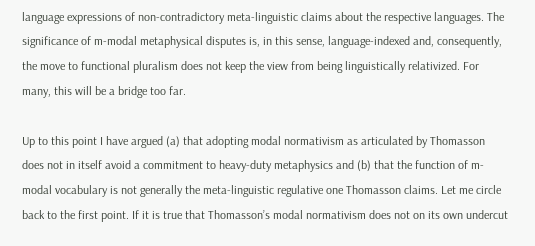language expressions of non-contradictory meta-linguistic claims about the respective languages. The significance of m-modal metaphysical disputes is, in this sense, language-indexed and, consequently, the move to functional pluralism does not keep the view from being linguistically relativized. For many, this will be a bridge too far.

Up to this point I have argued (a) that adopting modal normativism as articulated by Thomasson does not in itself avoid a commitment to heavy-duty metaphysics and (b) that the function of m-modal vocabulary is not generally the meta-linguistic regulative one Thomasson claims. Let me circle back to the first point. If it is true that Thomasson’s modal normativism does not on its own undercut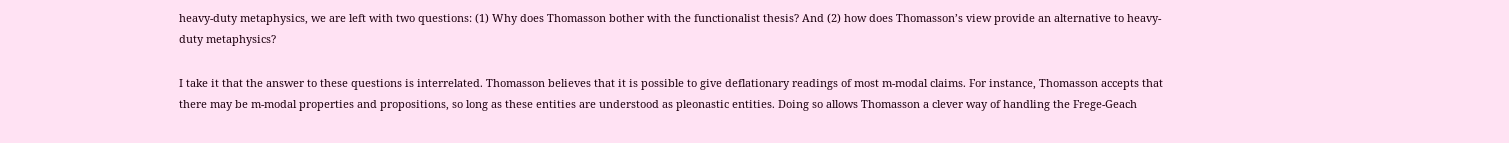heavy-duty metaphysics, we are left with two questions: (1) Why does Thomasson bother with the functionalist thesis? And (2) how does Thomasson’s view provide an alternative to heavy-duty metaphysics?

I take it that the answer to these questions is interrelated. Thomasson believes that it is possible to give deflationary readings of most m-modal claims. For instance, Thomasson accepts that there may be m-modal properties and propositions, so long as these entities are understood as pleonastic entities. Doing so allows Thomasson a clever way of handling the Frege-Geach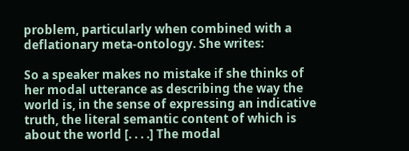problem, particularly when combined with a deflationary meta-ontology. She writes:

So a speaker makes no mistake if she thinks of her modal utterance as describing the way the world is, in the sense of expressing an indicative truth, the literal semantic content of which is about the world [. . . .] The modal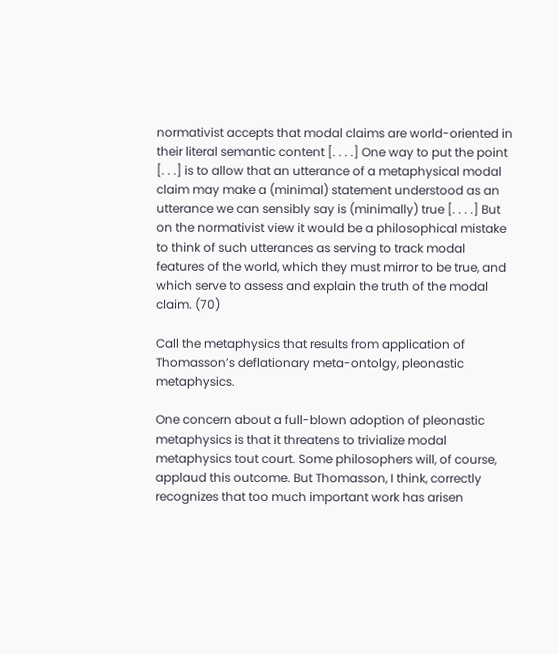normativist accepts that modal claims are world-oriented in their literal semantic content [. . . .] One way to put the point [. . .] is to allow that an utterance of a metaphysical modal claim may make a (minimal) statement understood as an utterance we can sensibly say is (minimally) true [. . . .] But on the normativist view it would be a philosophical mistake to think of such utterances as serving to track modal features of the world, which they must mirror to be true, and which serve to assess and explain the truth of the modal claim. (70)

Call the metaphysics that results from application of Thomasson’s deflationary meta-ontolgy, pleonastic metaphysics.

One concern about a full-blown adoption of pleonastic metaphysics is that it threatens to trivialize modal metaphysics tout court. Some philosophers will, of course, applaud this outcome. But Thomasson, I think, correctly recognizes that too much important work has arisen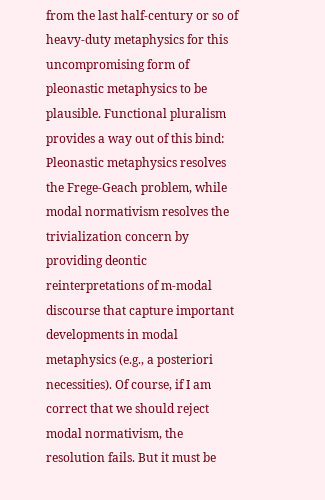from the last half-century or so of heavy-duty metaphysics for this uncompromising form of pleonastic metaphysics to be plausible. Functional pluralism provides a way out of this bind: Pleonastic metaphysics resolves the Frege-Geach problem, while modal normativism resolves the trivialization concern by providing deontic reinterpretations of m-modal discourse that capture important developments in modal metaphysics (e.g., a posteriori necessities). Of course, if I am correct that we should reject modal normativism, the resolution fails. But it must be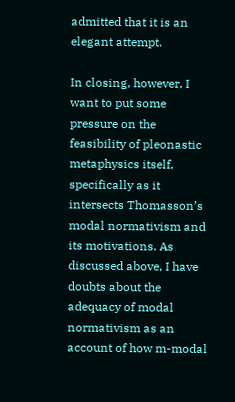admitted that it is an elegant attempt.

In closing, however, I want to put some pressure on the feasibility of pleonastic metaphysics itself, specifically as it intersects Thomasson’s modal normativism and its motivations. As discussed above, I have doubts about the adequacy of modal normativism as an account of how m-modal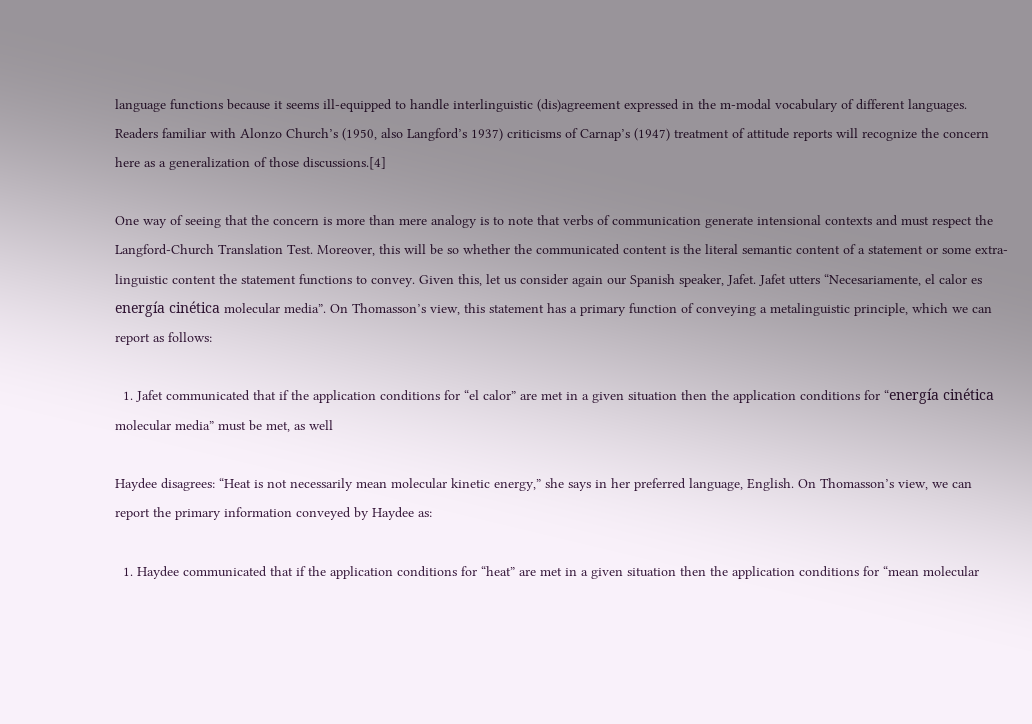language functions because it seems ill-equipped to handle interlinguistic (dis)agreement expressed in the m-modal vocabulary of different languages. Readers familiar with Alonzo Church’s (1950, also Langford’s 1937) criticisms of Carnap’s (1947) treatment of attitude reports will recognize the concern here as a generalization of those discussions.[4]

One way of seeing that the concern is more than mere analogy is to note that verbs of communication generate intensional contexts and must respect the Langford-Church Translation Test. Moreover, this will be so whether the communicated content is the literal semantic content of a statement or some extra-linguistic content the statement functions to convey. Given this, let us consider again our Spanish speaker, Jafet. Jafet utters “Necesariamente, el calor es energía cinética molecular media”. On Thomasson’s view, this statement has a primary function of conveying a metalinguistic principle, which we can report as follows:

  1. Jafet communicated that if the application conditions for “el calor” are met in a given situation then the application conditions for “energía cinética molecular media” must be met, as well

Haydee disagrees: “Heat is not necessarily mean molecular kinetic energy,” she says in her preferred language, English. On Thomasson’s view, we can report the primary information conveyed by Haydee as:

  1. Haydee communicated that if the application conditions for “heat” are met in a given situation then the application conditions for “mean molecular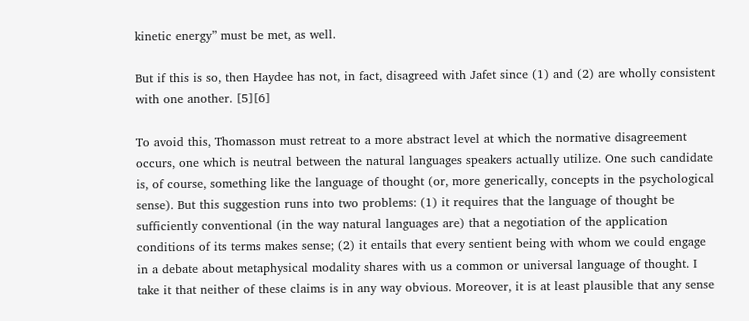kinetic energy” must be met, as well.

But if this is so, then Haydee has not, in fact, disagreed with Jafet since (1) and (2) are wholly consistent with one another. [5][6]

To avoid this, Thomasson must retreat to a more abstract level at which the normative disagreement occurs, one which is neutral between the natural languages speakers actually utilize. One such candidate is, of course, something like the language of thought (or, more generically, concepts in the psychological sense). But this suggestion runs into two problems: (1) it requires that the language of thought be sufficiently conventional (in the way natural languages are) that a negotiation of the application conditions of its terms makes sense; (2) it entails that every sentient being with whom we could engage in a debate about metaphysical modality shares with us a common or universal language of thought. I take it that neither of these claims is in any way obvious. Moreover, it is at least plausible that any sense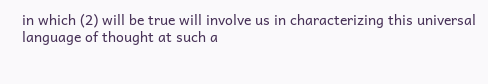in which (2) will be true will involve us in characterizing this universal language of thought at such a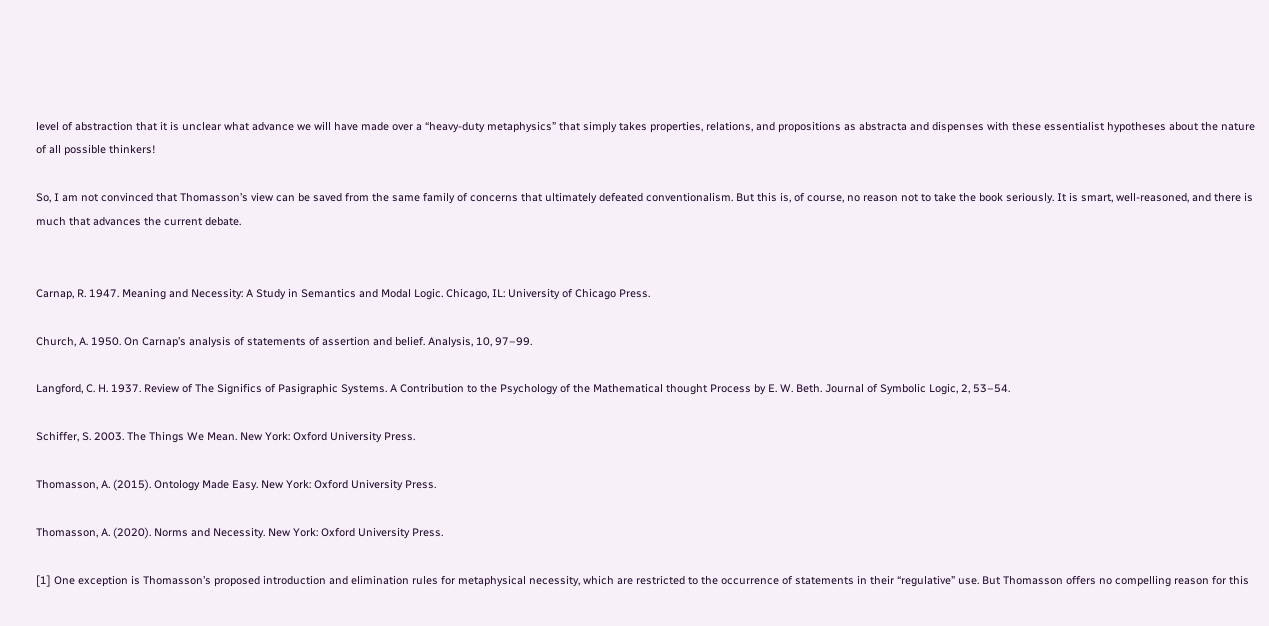level of abstraction that it is unclear what advance we will have made over a “heavy-duty metaphysics” that simply takes properties, relations, and propositions as abstracta and dispenses with these essentialist hypotheses about the nature of all possible thinkers!

So, I am not convinced that Thomasson’s view can be saved from the same family of concerns that ultimately defeated conventionalism. But this is, of course, no reason not to take the book seriously. It is smart, well-reasoned, and there is much that advances the current debate.


Carnap, R. 1947. Meaning and Necessity: A Study in Semantics and Modal Logic. Chicago, IL: University of Chicago Press.

Church, A. 1950. On Carnap’s analysis of statements of assertion and belief. Analysis, 10, 97–99.

Langford, C. H. 1937. Review of The Significs of Pasigraphic Systems. A Contribution to the Psychology of the Mathematical thought Process by E. W. Beth. Journal of Symbolic Logic, 2, 53–54.

Schiffer, S. 2003. The Things We Mean. New York: Oxford University Press.

Thomasson, A. (2015). Ontology Made Easy. New York: Oxford University Press.

Thomasson, A. (2020). Norms and Necessity. New York: Oxford University Press.

[1] One exception is Thomasson’s proposed introduction and elimination rules for metaphysical necessity, which are restricted to the occurrence of statements in their “regulative” use. But Thomasson offers no compelling reason for this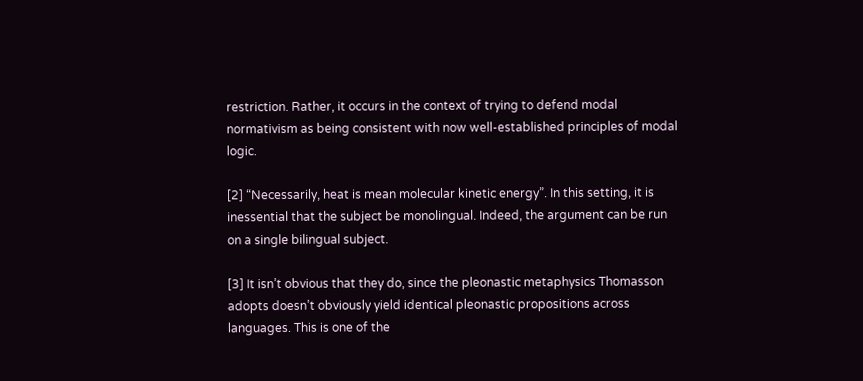restriction. Rather, it occurs in the context of trying to defend modal normativism as being consistent with now well-established principles of modal logic.

[2] “Necessarily, heat is mean molecular kinetic energy”. In this setting, it is inessential that the subject be monolingual. Indeed, the argument can be run on a single bilingual subject.

[3] It isn’t obvious that they do, since the pleonastic metaphysics Thomasson adopts doesn’t obviously yield identical pleonastic propositions across languages. This is one of the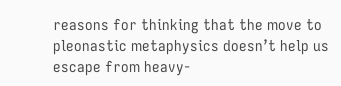reasons for thinking that the move to pleonastic metaphysics doesn’t help us escape from heavy-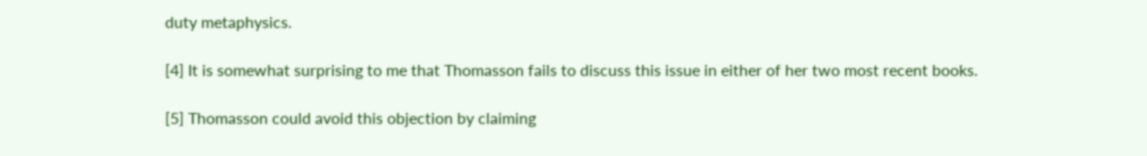duty metaphysics.

[4] It is somewhat surprising to me that Thomasson fails to discuss this issue in either of her two most recent books.

[5] Thomasson could avoid this objection by claiming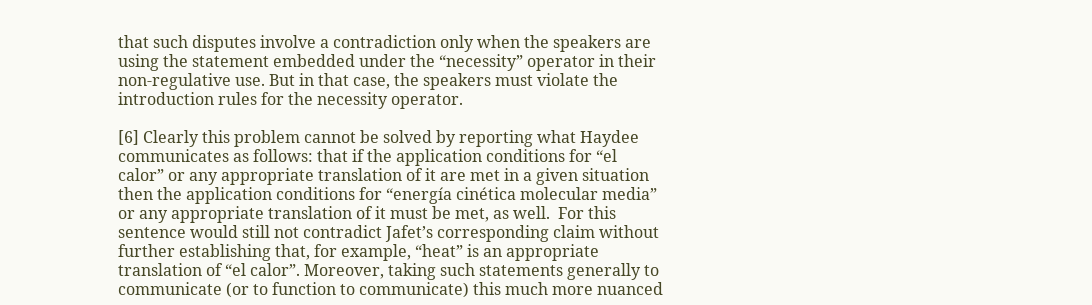that such disputes involve a contradiction only when the speakers are using the statement embedded under the “necessity” operator in their non-regulative use. But in that case, the speakers must violate the introduction rules for the necessity operator.

[6] Clearly this problem cannot be solved by reporting what Haydee communicates as follows: that if the application conditions for “el calor” or any appropriate translation of it are met in a given situation then the application conditions for “energía cinética molecular media” or any appropriate translation of it must be met, as well.  For this sentence would still not contradict Jafet’s corresponding claim without further establishing that, for example, “heat” is an appropriate translation of “el calor”. Moreover, taking such statements generally to communicate (or to function to communicate) this much more nuanced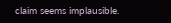claim seems implausible.